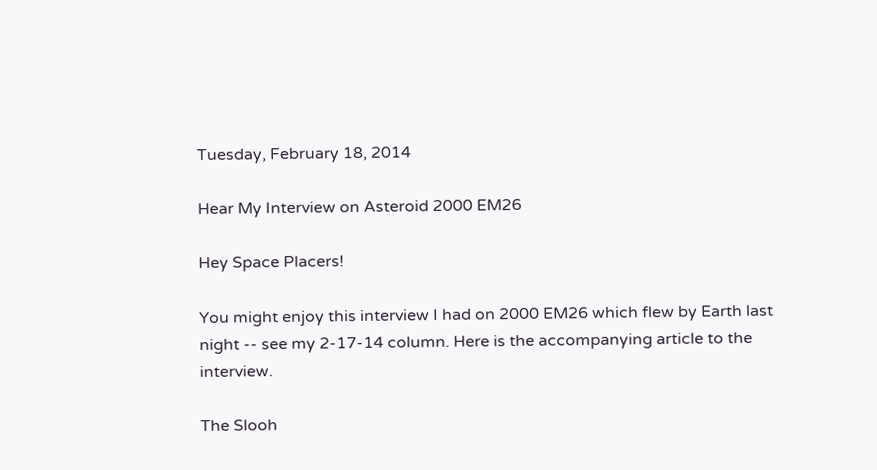Tuesday, February 18, 2014

Hear My Interview on Asteroid 2000 EM26

Hey Space Placers!

You might enjoy this interview I had on 2000 EM26 which flew by Earth last night -- see my 2-17-14 column. Here is the accompanying article to the interview.

The Slooh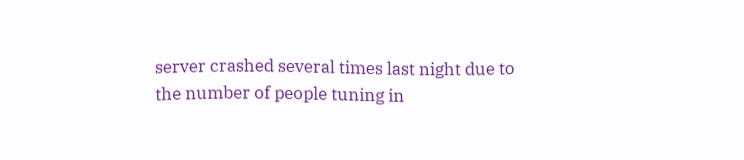server crashed several times last night due to the number of people tuning in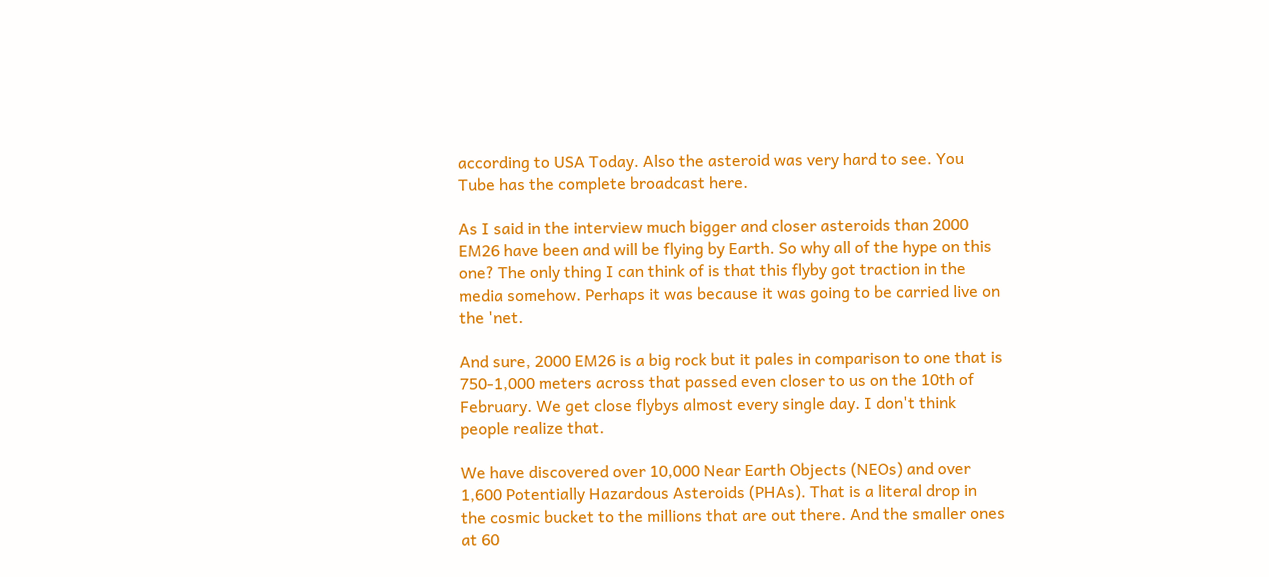according to USA Today. Also the asteroid was very hard to see. You Tube has the complete broadcast here.

As I said in the interview much bigger and closer asteroids than 2000 EM26 have been and will be flying by Earth. So why all of the hype on this one? The only thing I can think of is that this flyby got traction in the media somehow. Perhaps it was because it was going to be carried live on the 'net.

And sure, 2000 EM26 is a big rock but it pales in comparison to one that is 750-1,000 meters across that passed even closer to us on the 10th of February. We get close flybys almost every single day. I don't think people realize that.

We have discovered over 10,000 Near Earth Objects (NEOs) and over 1,600 Potentially Hazardous Asteroids (PHAs). That is a literal drop in the cosmic bucket to the millions that are out there. And the smaller ones at 60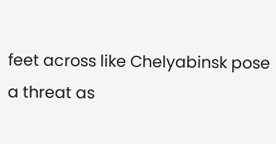feet across like Chelyabinsk pose a threat as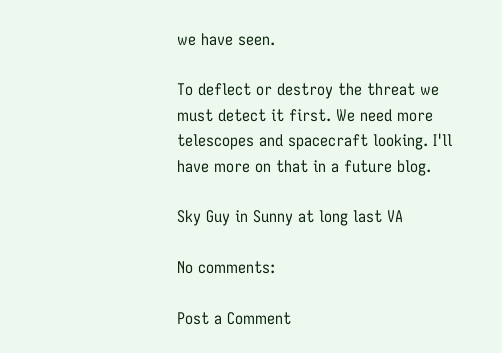we have seen.

To deflect or destroy the threat we must detect it first. We need more telescopes and spacecraft looking. I'll have more on that in a future blog.

Sky Guy in Sunny at long last VA

No comments:

Post a Comment